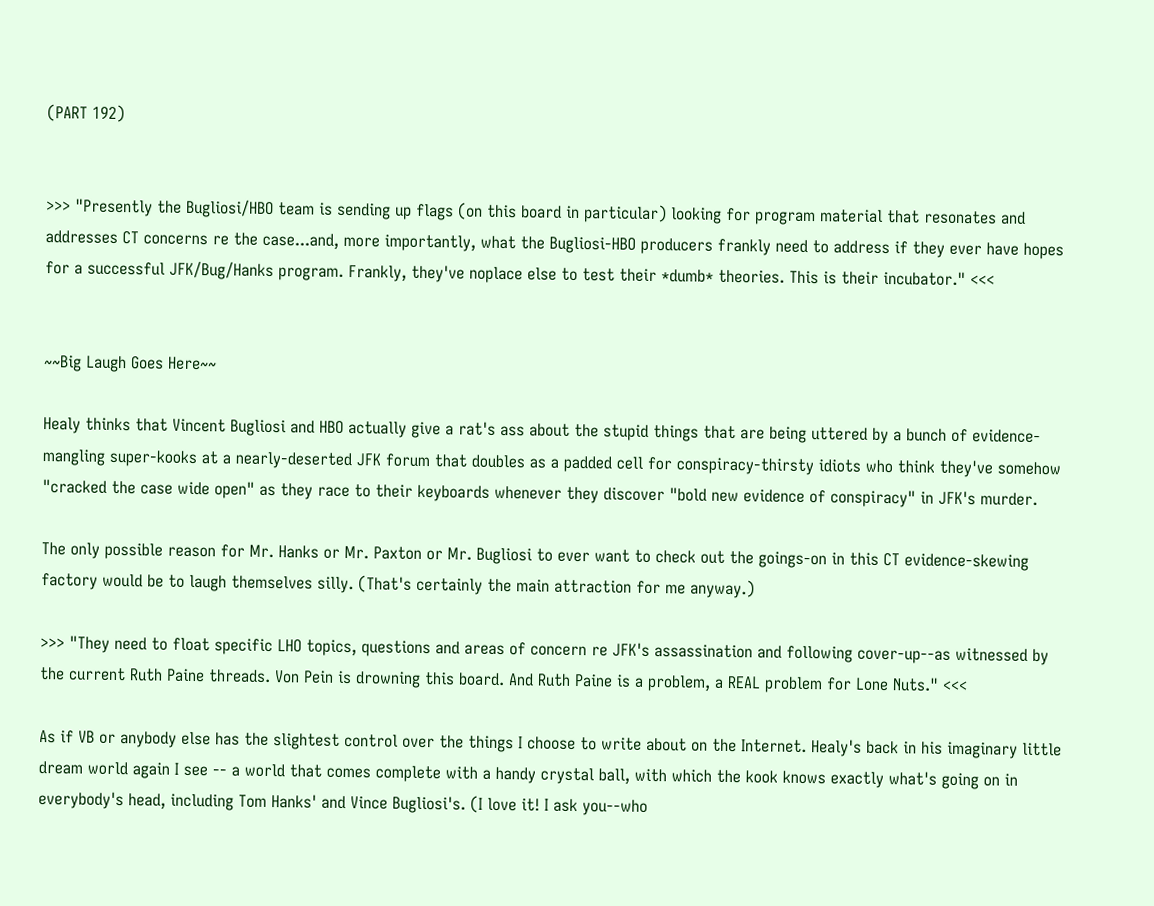(PART 192)


>>> "Presently the Bugliosi/HBO team is sending up flags (on this board in particular) looking for program material that resonates and addresses CT concerns re the case...and, more importantly, what the Bugliosi-HBO producers frankly need to address if they ever have hopes for a successful JFK/Bug/Hanks program. Frankly, they've noplace else to test their *dumb* theories. This is their incubator." <<<


~~Big Laugh Goes Here~~

Healy thinks that Vincent Bugliosi and HBO actually give a rat's ass about the stupid things that are being uttered by a bunch of evidence-mangling super-kooks at a nearly-deserted JFK forum that doubles as a padded cell for conspiracy-thirsty idiots who think they've somehow "cracked the case wide open" as they race to their keyboards whenever they discover "bold new evidence of conspiracy" in JFK's murder.

The only possible reason for Mr. Hanks or Mr. Paxton or Mr. Bugliosi to ever want to check out the goings-on in this CT evidence-skewing factory would be to laugh themselves silly. (That's certainly the main attraction for me anyway.)

>>> "They need to float specific LHO topics, questions and areas of concern re JFK's assassination and following cover-up--as witnessed by the current Ruth Paine threads. Von Pein is drowning this board. And Ruth Paine is a problem, a REAL problem for Lone Nuts." <<<

As if VB or anybody else has the slightest control over the things I choose to write about on the Internet. Healy's back in his imaginary little dream world again I see -- a world that comes complete with a handy crystal ball, with which the kook knows exactly what's going on in everybody's head, including Tom Hanks' and Vince Bugliosi's. (I love it! I ask you--who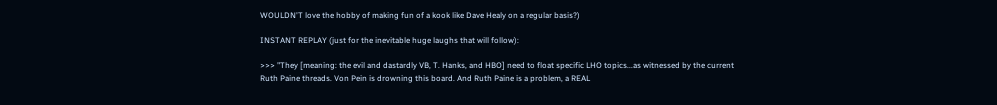WOULDN'T love the hobby of making fun of a kook like Dave Healy on a regular basis?)

INSTANT REPLAY (just for the inevitable huge laughs that will follow):

>>> "They [meaning: the evil and dastardly VB, T. Hanks, and HBO] need to float specific LHO topics...as witnessed by the current Ruth Paine threads. Von Pein is drowning this board. And Ruth Paine is a problem, a REAL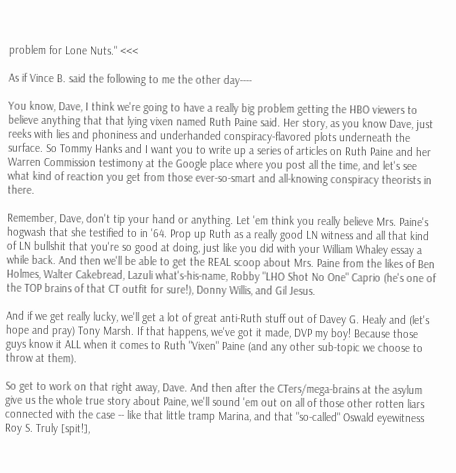problem for Lone Nuts." <<<

As if Vince B. said the following to me the other day----

You know, Dave, I think we're going to have a really big problem getting the HBO viewers to believe anything that that lying vixen named Ruth Paine said. Her story, as you know Dave, just reeks with lies and phoniness and underhanded conspiracy-flavored plots underneath the surface. So Tommy Hanks and I want you to write up a series of articles on Ruth Paine and her Warren Commission testimony at the Google place where you post all the time, and let's see what kind of reaction you get from those ever-so-smart and all-knowing conspiracy theorists in there.

Remember, Dave, don't tip your hand or anything. Let 'em think you really believe Mrs. Paine's hogwash that she testified to in '64. Prop up Ruth as a really good LN witness and all that kind of LN bullshit that you're so good at doing, just like you did with your William Whaley essay a while back. And then we'll be able to get the REAL scoop about Mrs. Paine from the likes of Ben Holmes, Walter Cakebread, Lazuli what's-his-name, Robby "LHO Shot No One" Caprio (he's one of the TOP brains of that CT outfit for sure!), Donny Willis, and Gil Jesus.

And if we get really lucky, we'll get a lot of great anti-Ruth stuff out of Davey G. Healy and (let's hope and pray) Tony Marsh. If that happens, we've got it made, DVP my boy! Because those guys know it ALL when it comes to Ruth "Vixen" Paine (and any other sub-topic we choose to throw at them).

So get to work on that right away, Dave. And then after the CTers/mega-brains at the asylum give us the whole true story about Paine, we'll sound 'em out on all of those other rotten liars connected with the case -- like that little tramp Marina, and that "so-called" Oswald eyewitness Roy S. Truly [spit!],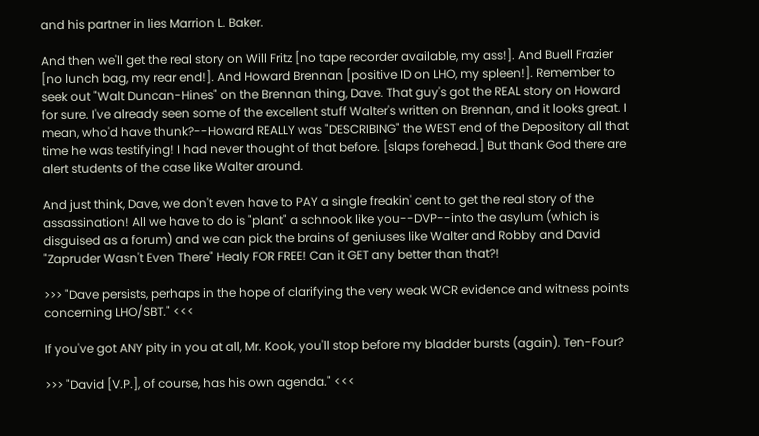and his partner in lies Marrion L. Baker.

And then we'll get the real story on Will Fritz [no tape recorder available, my ass!]. And Buell Frazier [no lunch bag, my rear end!]. And Howard Brennan [positive ID on LHO, my spleen!]. Remember to seek out "Walt Duncan-Hines" on the Brennan thing, Dave. That guy's got the REAL story on Howard for sure. I've already seen some of the excellent stuff Walter's written on Brennan, and it looks great. I mean, who'd have thunk?--Howard REALLY was "DESCRIBING" the WEST end of the Depository all that time he was testifying! I had never thought of that before. [slaps forehead.] But thank God there are alert students of the case like Walter around.

And just think, Dave, we don't even have to PAY a single freakin' cent to get the real story of the assassination! All we have to do is "plant" a schnook like you--DVP--into the asylum (which is disguised as a forum) and we can pick the brains of geniuses like Walter and Robby and David "Zapruder Wasn't Even There" Healy FOR FREE! Can it GET any better than that?!

>>> "Dave persists, perhaps in the hope of clarifying the very weak WCR evidence and witness points concerning LHO/SBT." <<<

If you've got ANY pity in you at all, Mr. Kook, you'll stop before my bladder bursts (again). Ten-Four?

>>> "David [V.P.], of course, has his own agenda." <<<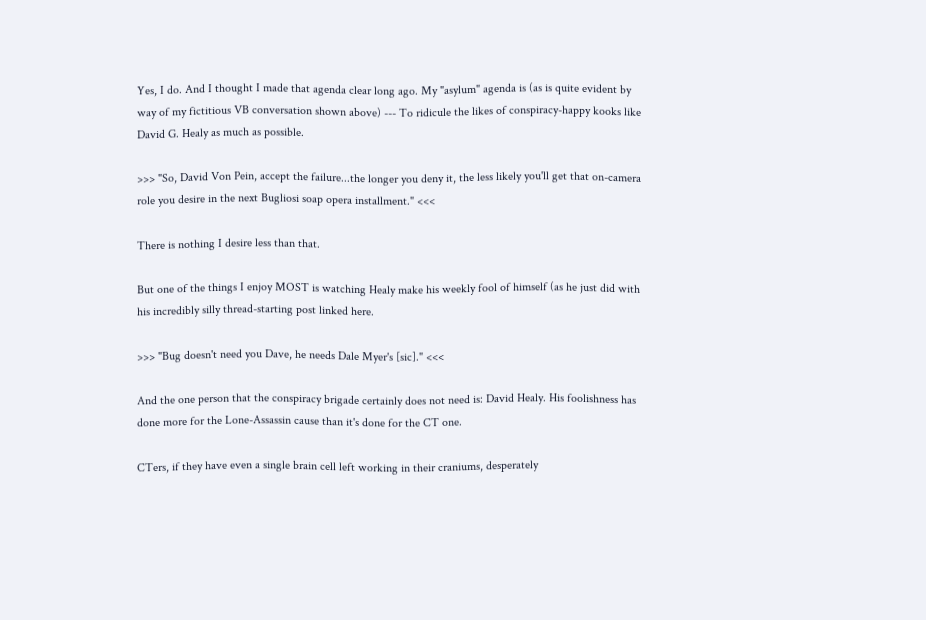Yes, I do. And I thought I made that agenda clear long ago. My "asylum" agenda is (as is quite evident by way of my fictitious VB conversation shown above) --- To ridicule the likes of conspiracy-happy kooks like David G. Healy as much as possible.

>>> "So, David Von Pein, accept the failure...the longer you deny it, the less likely you'll get that on-camera role you desire in the next Bugliosi soap opera installment." <<<

There is nothing I desire less than that.

But one of the things I enjoy MOST is watching Healy make his weekly fool of himself (as he just did with his incredibly silly thread-starting post linked here.

>>> "Bug doesn't need you Dave, he needs Dale Myer's [sic]." <<<

And the one person that the conspiracy brigade certainly does not need is: David Healy. His foolishness has done more for the Lone-Assassin cause than it's done for the CT one.

CTers, if they have even a single brain cell left working in their craniums, desperately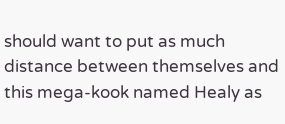should want to put as much distance between themselves and this mega-kook named Healy as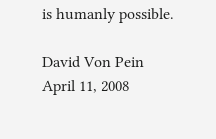is humanly possible.

David Von Pein
April 11, 2008